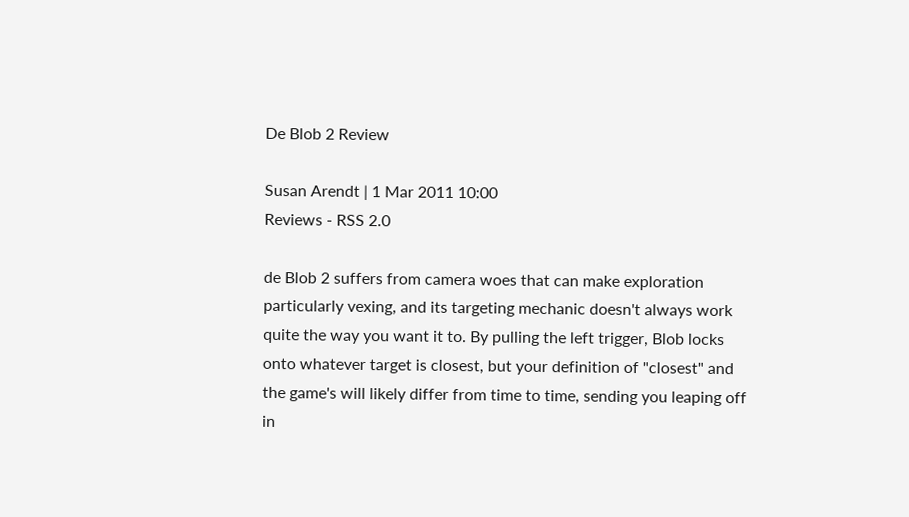De Blob 2 Review

Susan Arendt | 1 Mar 2011 10:00
Reviews - RSS 2.0

de Blob 2 suffers from camera woes that can make exploration particularly vexing, and its targeting mechanic doesn't always work quite the way you want it to. By pulling the left trigger, Blob locks onto whatever target is closest, but your definition of "closest" and the game's will likely differ from time to time, sending you leaping off in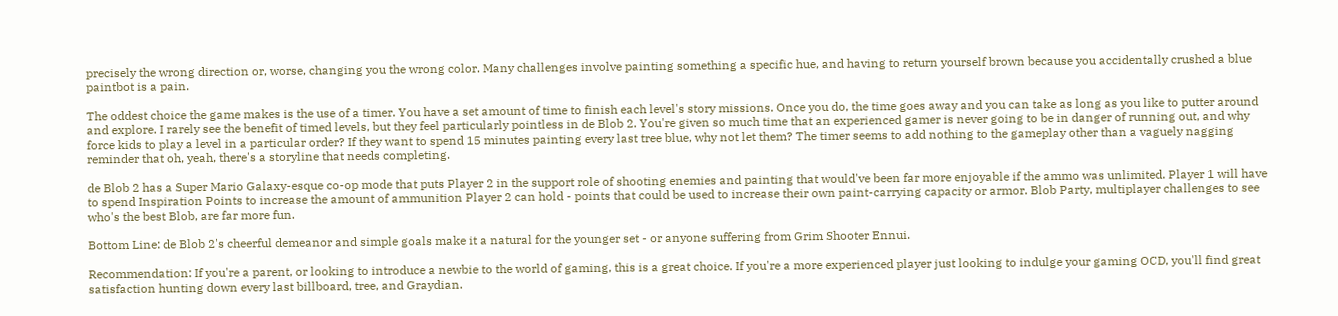precisely the wrong direction or, worse, changing you the wrong color. Many challenges involve painting something a specific hue, and having to return yourself brown because you accidentally crushed a blue paintbot is a pain.

The oddest choice the game makes is the use of a timer. You have a set amount of time to finish each level's story missions. Once you do, the time goes away and you can take as long as you like to putter around and explore. I rarely see the benefit of timed levels, but they feel particularly pointless in de Blob 2. You're given so much time that an experienced gamer is never going to be in danger of running out, and why force kids to play a level in a particular order? If they want to spend 15 minutes painting every last tree blue, why not let them? The timer seems to add nothing to the gameplay other than a vaguely nagging reminder that oh, yeah, there's a storyline that needs completing.

de Blob 2 has a Super Mario Galaxy-esque co-op mode that puts Player 2 in the support role of shooting enemies and painting that would've been far more enjoyable if the ammo was unlimited. Player 1 will have to spend Inspiration Points to increase the amount of ammunition Player 2 can hold - points that could be used to increase their own paint-carrying capacity or armor. Blob Party, multiplayer challenges to see who's the best Blob, are far more fun.

Bottom Line: de Blob 2's cheerful demeanor and simple goals make it a natural for the younger set - or anyone suffering from Grim Shooter Ennui.

Recommendation: If you're a parent, or looking to introduce a newbie to the world of gaming, this is a great choice. If you're a more experienced player just looking to indulge your gaming OCD, you'll find great satisfaction hunting down every last billboard, tree, and Graydian.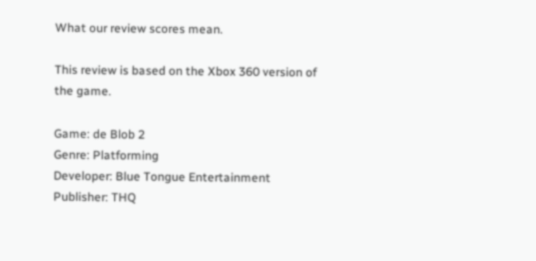What our review scores mean.

This review is based on the Xbox 360 version of the game.

Game: de Blob 2
Genre: Platforming
Developer: Blue Tongue Entertainment
Publisher: THQ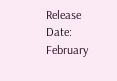Release Date: February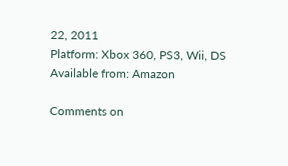22, 2011
Platform: Xbox 360, PS3, Wii, DS
Available from: Amazon

Comments on